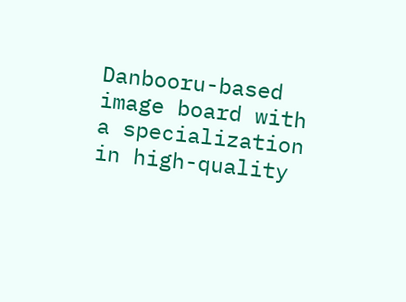Danbooru-based image board with a specialization in high-quality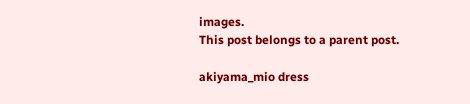images.
This post belongs to a parent post.

akiyama_mio dress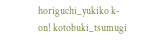horiguchi_yukiko k-on! kotobuki_tsumugi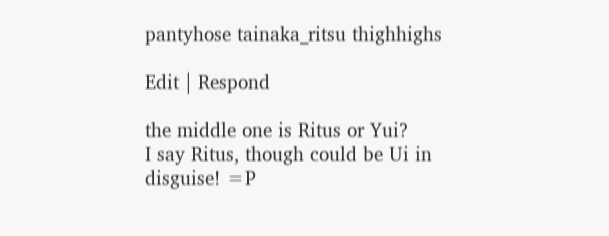pantyhose tainaka_ritsu thighhighs

Edit | Respond

the middle one is Ritus or Yui?
I say Ritus, though could be Ui in disguise! =P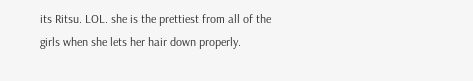its Ritsu. LOL. she is the prettiest from all of the girls when she lets her hair down properly.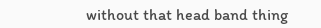without that head band thing